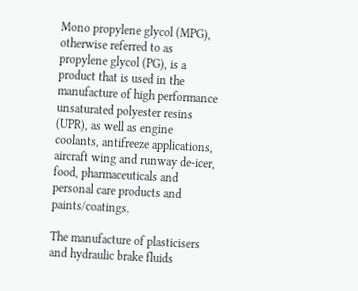Mono propylene glycol (MPG), otherwise referred to as propylene glycol (PG), is a product that is used in the manufacture of high performance unsaturated polyester resins (UPR), as well as engine coolants, antifreeze applications, aircraft wing and runway de-icer, food, pharmaceuticals and personal care products and paints/coatings.

The manufacture of plasticisers and hydraulic brake fluids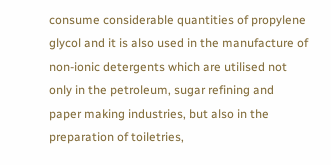consume considerable quantities of propylene glycol and it is also used in the manufacture of non-ionic detergents which are utilised not only in the petroleum, sugar refining and paper making industries, but also in the preparation of toiletries,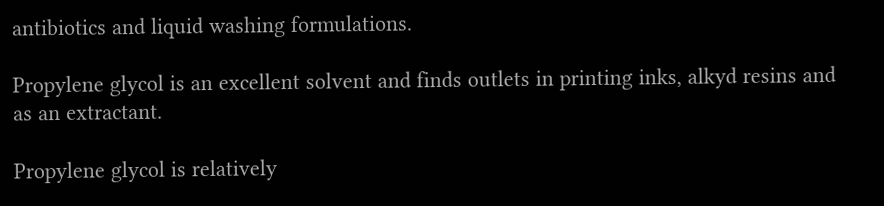antibiotics and liquid washing formulations.

Propylene glycol is an excellent solvent and finds outlets in printing inks, alkyd resins and as an extractant.

Propylene glycol is relatively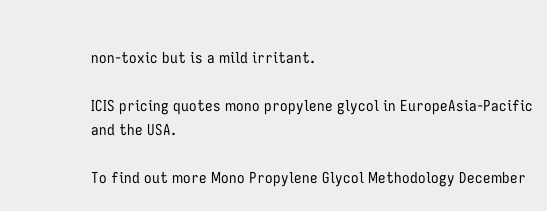non-toxic but is a mild irritant.

ICIS pricing quotes mono propylene glycol in EuropeAsia-Pacific and the USA.

To find out more Mono Propylene Glycol Methodology December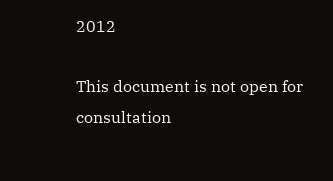2012

This document is not open for consultation